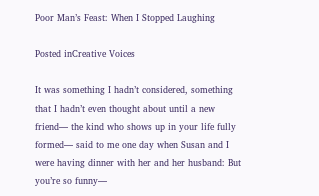Poor Man’s Feast: When I Stopped Laughing

Posted inCreative Voices

It was something I hadn’t considered, something that I hadn’t even thought about until a new friend— the kind who shows up in your life fully formed— said to me one day when Susan and I were having dinner with her and her husband: But you’re so funny—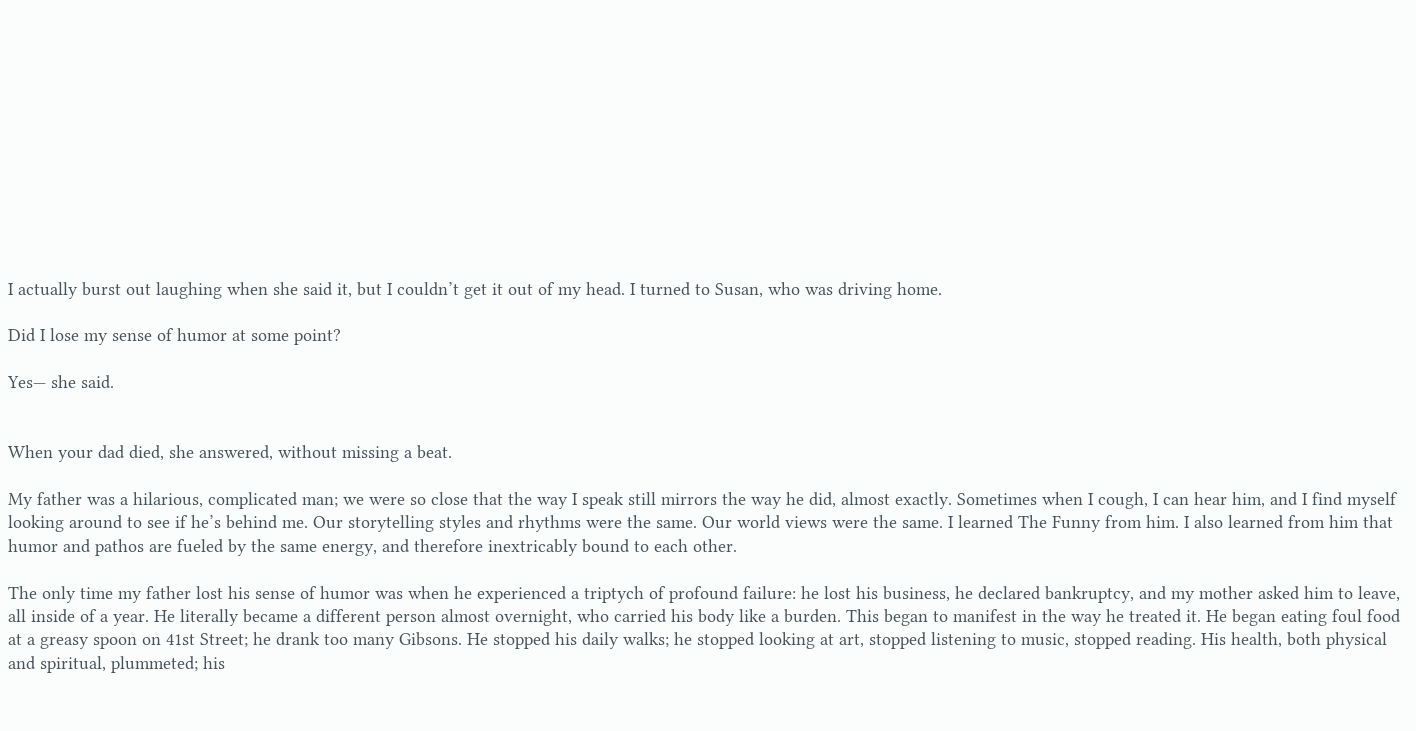I actually burst out laughing when she said it, but I couldn’t get it out of my head. I turned to Susan, who was driving home.

Did I lose my sense of humor at some point?

Yes— she said.


When your dad died, she answered, without missing a beat.

My father was a hilarious, complicated man; we were so close that the way I speak still mirrors the way he did, almost exactly. Sometimes when I cough, I can hear him, and I find myself looking around to see if he’s behind me. Our storytelling styles and rhythms were the same. Our world views were the same. I learned The Funny from him. I also learned from him that humor and pathos are fueled by the same energy, and therefore inextricably bound to each other.

The only time my father lost his sense of humor was when he experienced a triptych of profound failure: he lost his business, he declared bankruptcy, and my mother asked him to leave, all inside of a year. He literally became a different person almost overnight, who carried his body like a burden. This began to manifest in the way he treated it. He began eating foul food at a greasy spoon on 41st Street; he drank too many Gibsons. He stopped his daily walks; he stopped looking at art, stopped listening to music, stopped reading. His health, both physical and spiritual, plummeted; his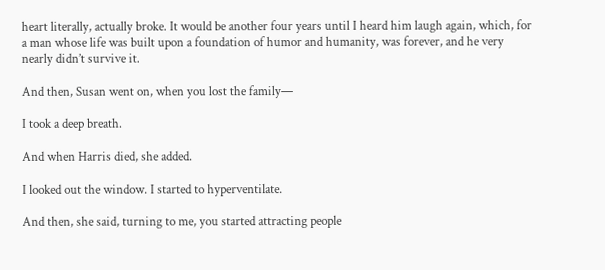heart literally, actually broke. It would be another four years until I heard him laugh again, which, for a man whose life was built upon a foundation of humor and humanity, was forever, and he very nearly didn’t survive it.

And then, Susan went on, when you lost the family—

I took a deep breath.

And when Harris died, she added.

I looked out the window. I started to hyperventilate.

And then, she said, turning to me, you started attracting people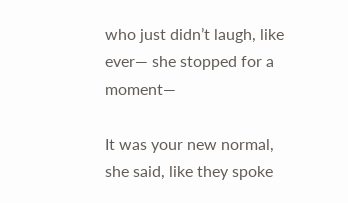who just didn’t laugh, like ever— she stopped for a moment—

It was your new normal, she said, like they spoke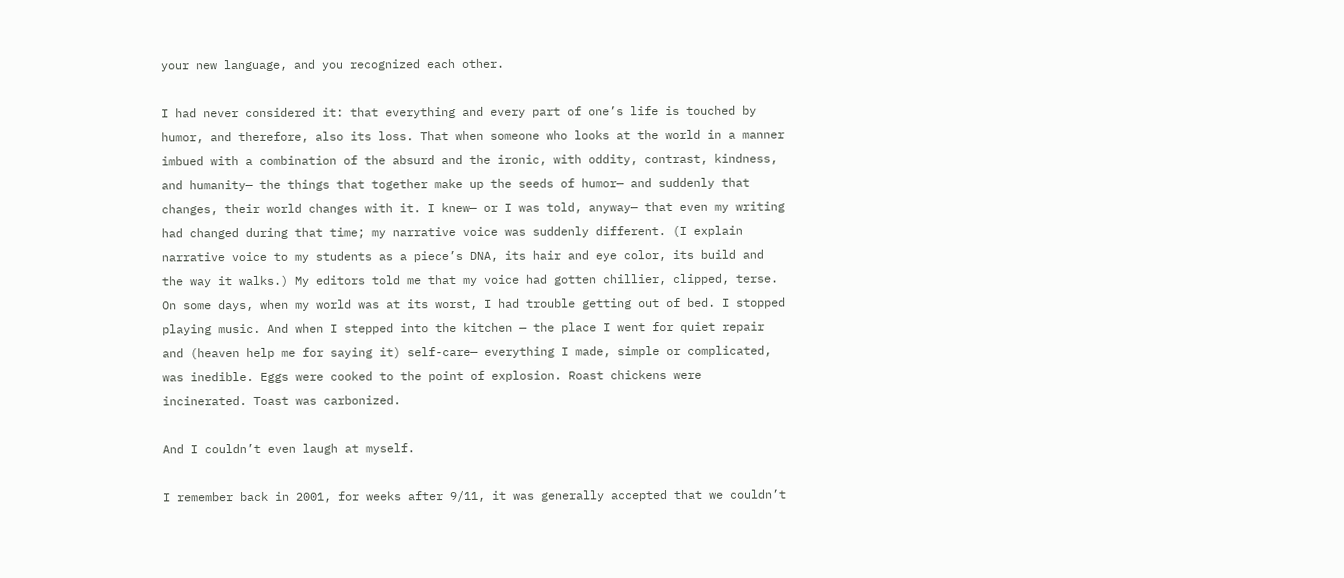your new language, and you recognized each other.

I had never considered it: that everything and every part of one’s life is touched by humor, and therefore, also its loss. That when someone who looks at the world in a manner imbued with a combination of the absurd and the ironic, with oddity, contrast, kindness, and humanity— the things that together make up the seeds of humor— and suddenly that changes, their world changes with it. I knew— or I was told, anyway— that even my writing had changed during that time; my narrative voice was suddenly different. (I explain narrative voice to my students as a piece’s DNA, its hair and eye color, its build and the way it walks.) My editors told me that my voice had gotten chillier, clipped, terse. On some days, when my world was at its worst, I had trouble getting out of bed. I stopped playing music. And when I stepped into the kitchen — the place I went for quiet repair and (heaven help me for saying it) self-care— everything I made, simple or complicated, was inedible. Eggs were cooked to the point of explosion. Roast chickens were incinerated. Toast was carbonized.

And I couldn’t even laugh at myself.

I remember back in 2001, for weeks after 9/11, it was generally accepted that we couldn’t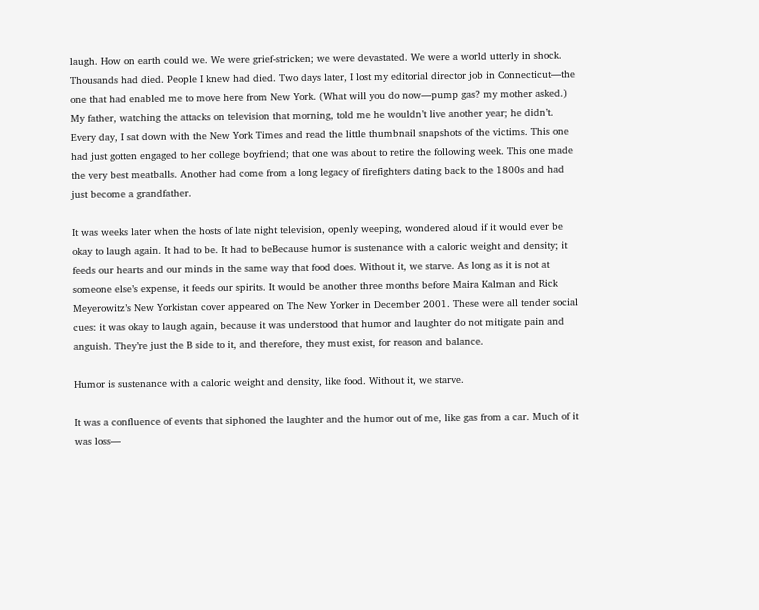laugh. How on earth could we. We were grief-stricken; we were devastated. We were a world utterly in shock. Thousands had died. People I knew had died. Two days later, I lost my editorial director job in Connecticut—the one that had enabled me to move here from New York. (What will you do now—pump gas? my mother asked.) My father, watching the attacks on television that morning, told me he wouldn’t live another year; he didn’t. Every day, I sat down with the New York Times and read the little thumbnail snapshots of the victims. This one had just gotten engaged to her college boyfriend; that one was about to retire the following week. This one made the very best meatballs. Another had come from a long legacy of firefighters dating back to the 1800s and had just become a grandfather.

It was weeks later when the hosts of late night television, openly weeping, wondered aloud if it would ever be okay to laugh again. It had to be. It had to beBecause humor is sustenance with a caloric weight and density; it feeds our hearts and our minds in the same way that food does. Without it, we starve. As long as it is not at someone else’s expense, it feeds our spirits. It would be another three months before Maira Kalman and Rick Meyerowitz’s New Yorkistan cover appeared on The New Yorker in December 2001. These were all tender social cues: it was okay to laugh again, because it was understood that humor and laughter do not mitigate pain and anguish. They’re just the B side to it, and therefore, they must exist, for reason and balance.

Humor is sustenance with a caloric weight and density, like food. Without it, we starve.

It was a confluence of events that siphoned the laughter and the humor out of me, like gas from a car. Much of it was loss—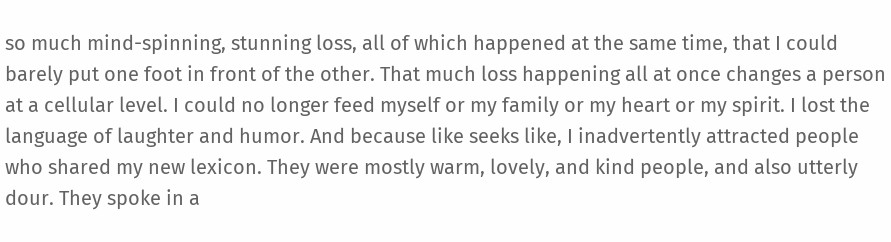so much mind-spinning, stunning loss, all of which happened at the same time, that I could barely put one foot in front of the other. That much loss happening all at once changes a person at a cellular level. I could no longer feed myself or my family or my heart or my spirit. I lost the language of laughter and humor. And because like seeks like, I inadvertently attracted people who shared my new lexicon. They were mostly warm, lovely, and kind people, and also utterly dour. They spoke in a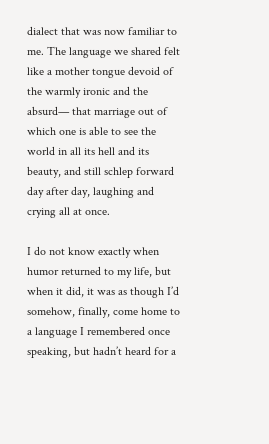dialect that was now familiar to me. The language we shared felt like a mother tongue devoid of the warmly ironic and the absurd— that marriage out of which one is able to see the world in all its hell and its beauty, and still schlep forward day after day, laughing and crying all at once.

I do not know exactly when humor returned to my life, but when it did, it was as though I’d somehow, finally, come home to a language I remembered once speaking, but hadn’t heard for a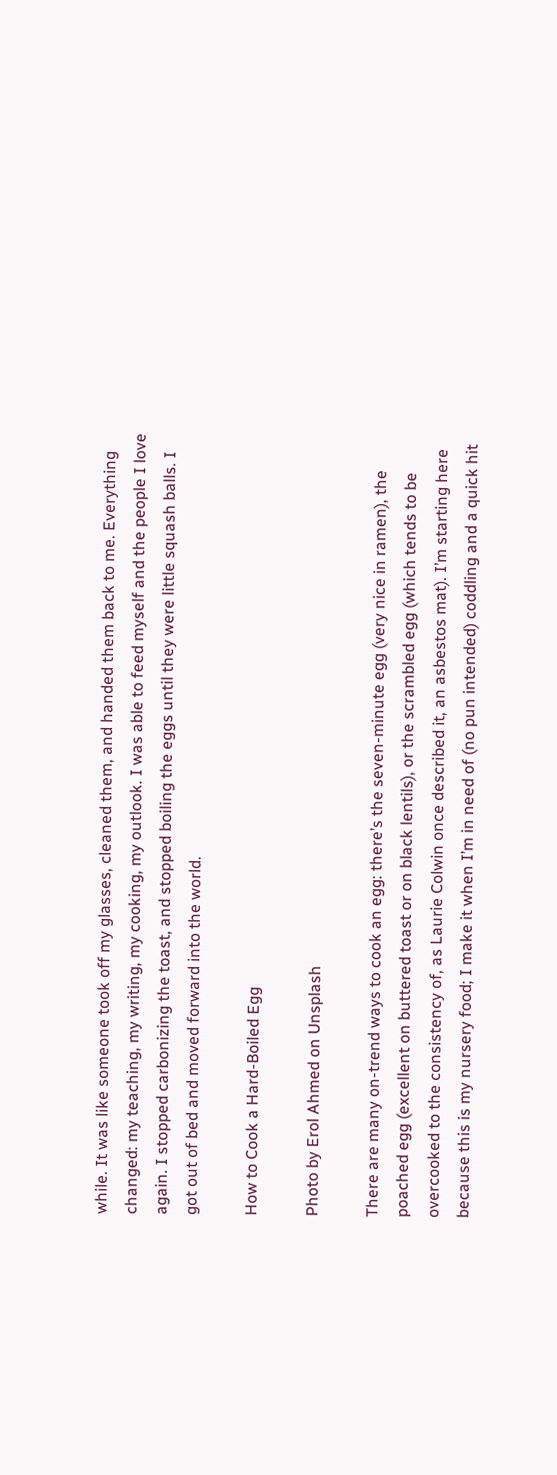while. It was like someone took off my glasses, cleaned them, and handed them back to me. Everything changed: my teaching, my writing, my cooking, my outlook. I was able to feed myself and the people I love again. I stopped carbonizing the toast, and stopped boiling the eggs until they were little squash balls. I got out of bed and moved forward into the world.

How to Cook a Hard-Boiled Egg

Photo by Erol Ahmed on Unsplash

There are many on-trend ways to cook an egg: there’s the seven-minute egg (very nice in ramen), the poached egg (excellent on buttered toast or on black lentils), or the scrambled egg (which tends to be overcooked to the consistency of, as Laurie Colwin once described it, an asbestos mat). I’m starting here because this is my nursery food; I make it when I’m in need of (no pun intended) coddling and a quick hit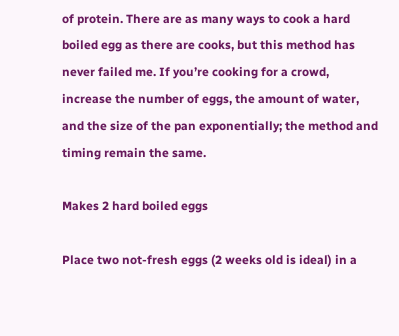of protein. There are as many ways to cook a hard boiled egg as there are cooks, but this method has never failed me. If you’re cooking for a crowd, increase the number of eggs, the amount of water, and the size of the pan exponentially; the method and timing remain the same.

Makes 2 hard boiled eggs

Place two not-fresh eggs (2 weeks old is ideal) in a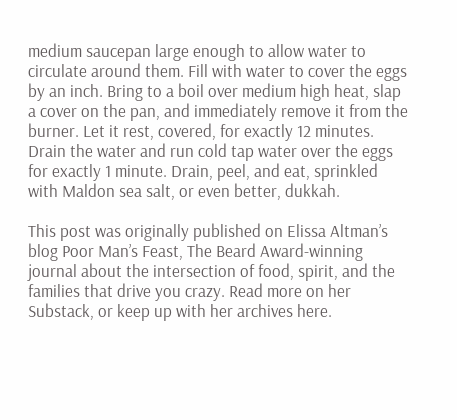medium saucepan large enough to allow water to circulate around them. Fill with water to cover the eggs by an inch. Bring to a boil over medium high heat, slap a cover on the pan, and immediately remove it from the burner. Let it rest, covered, for exactly 12 minutes. Drain the water and run cold tap water over the eggs for exactly 1 minute. Drain, peel, and eat, sprinkled with Maldon sea salt, or even better, dukkah.

This post was originally published on Elissa Altman’s blog Poor Man’s Feast, The Beard Award-winning journal about the intersection of food, spirit, and the families that drive you crazy. Read more on her Substack, or keep up with her archives here.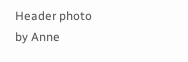Header photo by Anne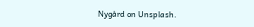Nygård on Unsplash.